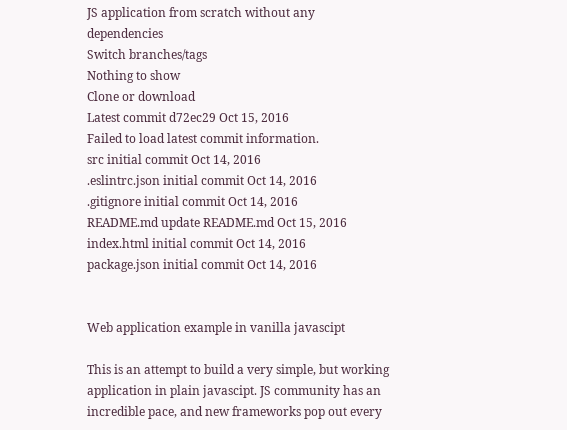JS application from scratch without any dependencies
Switch branches/tags
Nothing to show
Clone or download
Latest commit d72ec29 Oct 15, 2016
Failed to load latest commit information.
src initial commit Oct 14, 2016
.eslintrc.json initial commit Oct 14, 2016
.gitignore initial commit Oct 14, 2016
README.md update README.md Oct 15, 2016
index.html initial commit Oct 14, 2016
package.json initial commit Oct 14, 2016


Web application example in vanilla javascipt

This is an attempt to build a very simple, but working application in plain javascipt. JS community has an incredible pace, and new frameworks pop out every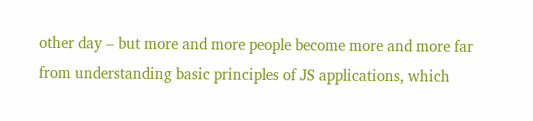other day – but more and more people become more and more far from understanding basic principles of JS applications, which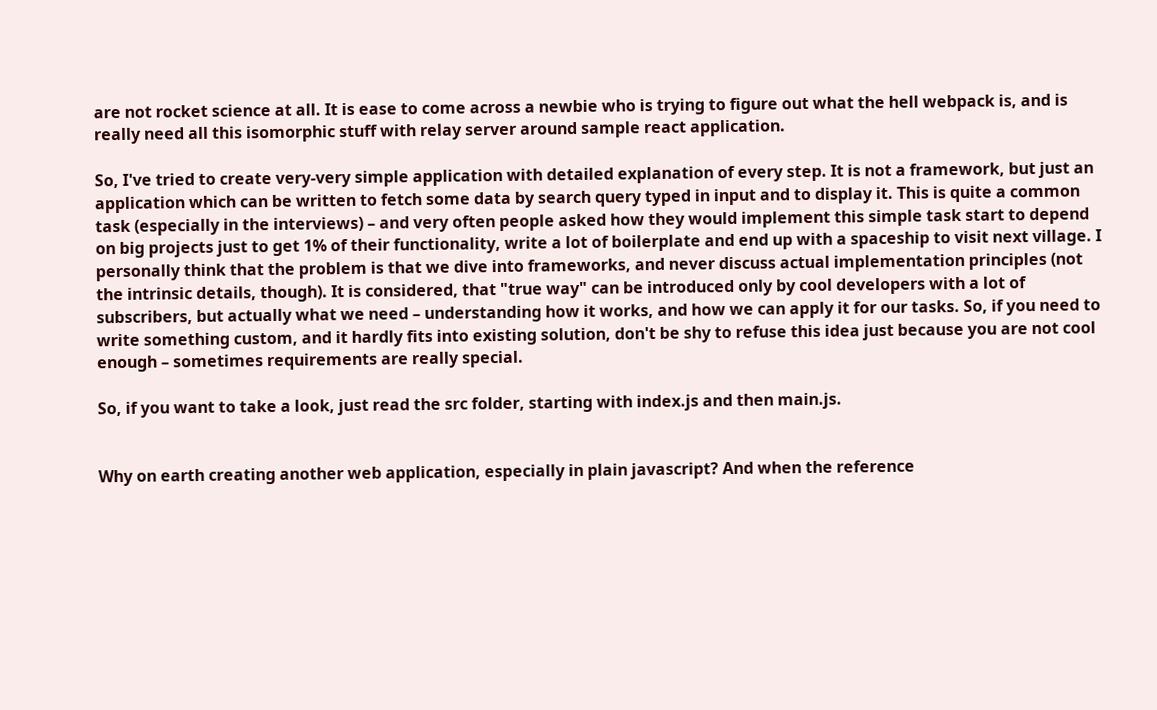are not rocket science at all. It is ease to come across a newbie who is trying to figure out what the hell webpack is, and is really need all this isomorphic stuff with relay server around sample react application.

So, I've tried to create very-very simple application with detailed explanation of every step. It is not a framework, but just an application which can be written to fetch some data by search query typed in input and to display it. This is quite a common task (especially in the interviews) – and very often people asked how they would implement this simple task start to depend on big projects just to get 1% of their functionality, write a lot of boilerplate and end up with a spaceship to visit next village. I personally think that the problem is that we dive into frameworks, and never discuss actual implementation principles (not the intrinsic details, though). It is considered, that "true way" can be introduced only by cool developers with a lot of subscribers, but actually what we need – understanding how it works, and how we can apply it for our tasks. So, if you need to write something custom, and it hardly fits into existing solution, don't be shy to refuse this idea just because you are not cool enough – sometimes requirements are really special.

So, if you want to take a look, just read the src folder, starting with index.js and then main.js.


Why on earth creating another web application, especially in plain javascript? And when the reference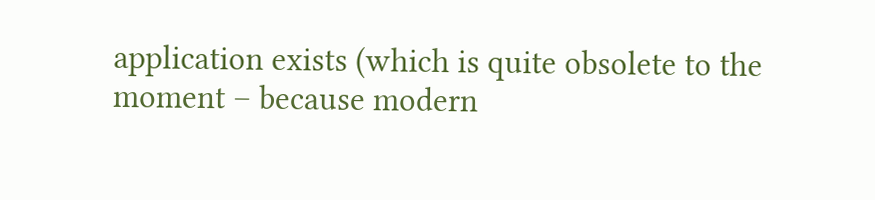application exists (which is quite obsolete to the moment – because modern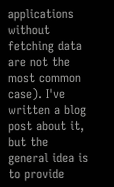applications without fetching data are not the most common case). I've written a blog post about it, but the general idea is to provide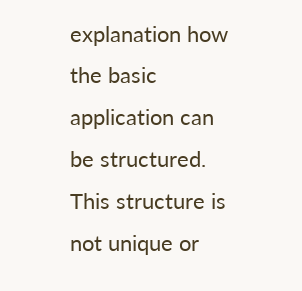explanation how the basic application can be structured. This structure is not unique or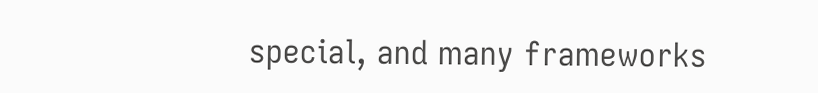special, and many frameworks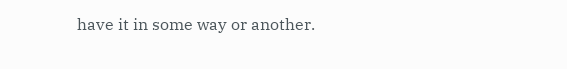have it in some way or another.